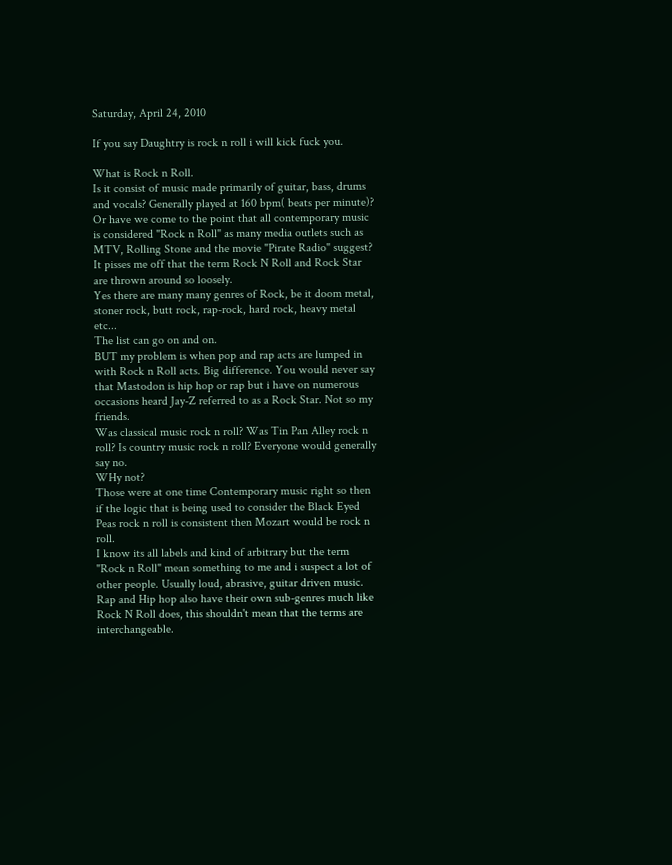Saturday, April 24, 2010

If you say Daughtry is rock n roll i will kick fuck you.

What is Rock n Roll.
Is it consist of music made primarily of guitar, bass, drums and vocals? Generally played at 160 bpm( beats per minute)? Or have we come to the point that all contemporary music is considered "Rock n Roll" as many media outlets such as MTV, Rolling Stone and the movie "Pirate Radio" suggest?
It pisses me off that the term Rock N Roll and Rock Star are thrown around so loosely.
Yes there are many many genres of Rock, be it doom metal, stoner rock, butt rock, rap-rock, hard rock, heavy metal etc...
The list can go on and on.
BUT my problem is when pop and rap acts are lumped in with Rock n Roll acts. Big difference. You would never say that Mastodon is hip hop or rap but i have on numerous occasions heard Jay-Z referred to as a Rock Star. Not so my friends.
Was classical music rock n roll? Was Tin Pan Alley rock n roll? Is country music rock n roll? Everyone would generally say no.
WHy not?
Those were at one time Contemporary music right so then if the logic that is being used to consider the Black Eyed Peas rock n roll is consistent then Mozart would be rock n roll.
I know its all labels and kind of arbitrary but the term "Rock n Roll" mean something to me and i suspect a lot of other people. Usually loud, abrasive, guitar driven music.
Rap and Hip hop also have their own sub-genres much like Rock N Roll does, this shouldn't mean that the terms are interchangeable.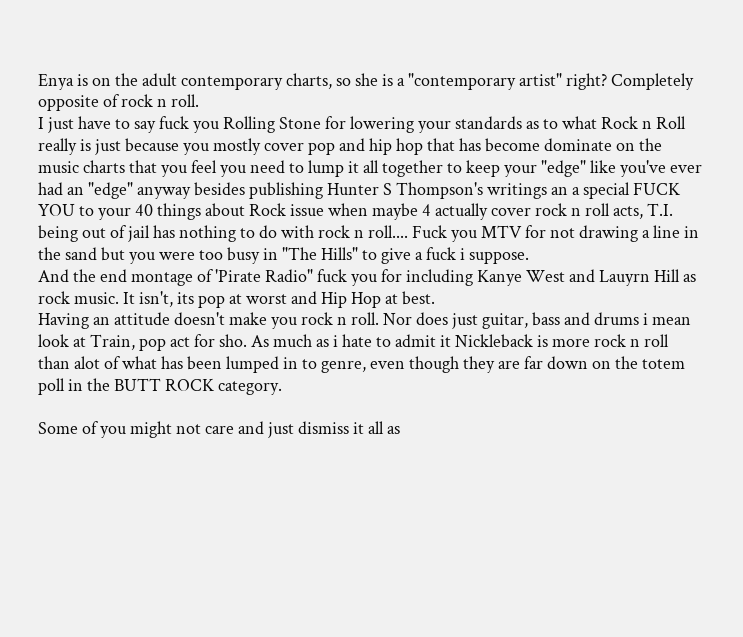Enya is on the adult contemporary charts, so she is a "contemporary artist" right? Completely opposite of rock n roll.
I just have to say fuck you Rolling Stone for lowering your standards as to what Rock n Roll really is just because you mostly cover pop and hip hop that has become dominate on the music charts that you feel you need to lump it all together to keep your "edge" like you've ever had an "edge" anyway besides publishing Hunter S Thompson's writings an a special FUCK YOU to your 40 things about Rock issue when maybe 4 actually cover rock n roll acts, T.I. being out of jail has nothing to do with rock n roll.... Fuck you MTV for not drawing a line in the sand but you were too busy in "The Hills" to give a fuck i suppose.
And the end montage of 'Pirate Radio" fuck you for including Kanye West and Lauyrn Hill as rock music. It isn't, its pop at worst and Hip Hop at best.
Having an attitude doesn't make you rock n roll. Nor does just guitar, bass and drums i mean look at Train, pop act for sho. As much as i hate to admit it Nickleback is more rock n roll than alot of what has been lumped in to genre, even though they are far down on the totem poll in the BUTT ROCK category.

Some of you might not care and just dismiss it all as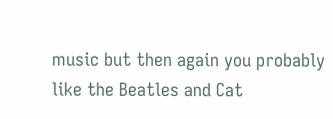music but then again you probably like the Beatles and Cat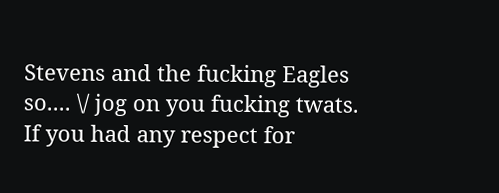Stevens and the fucking Eagles so.... \/ jog on you fucking twats.
If you had any respect for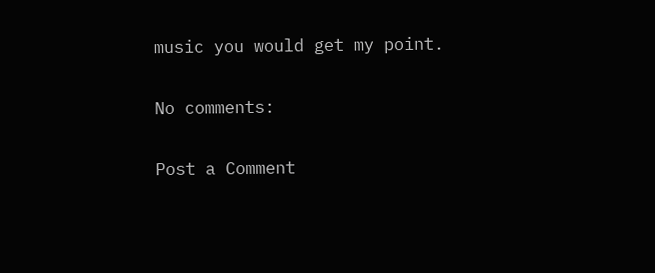music you would get my point.

No comments:

Post a Comment